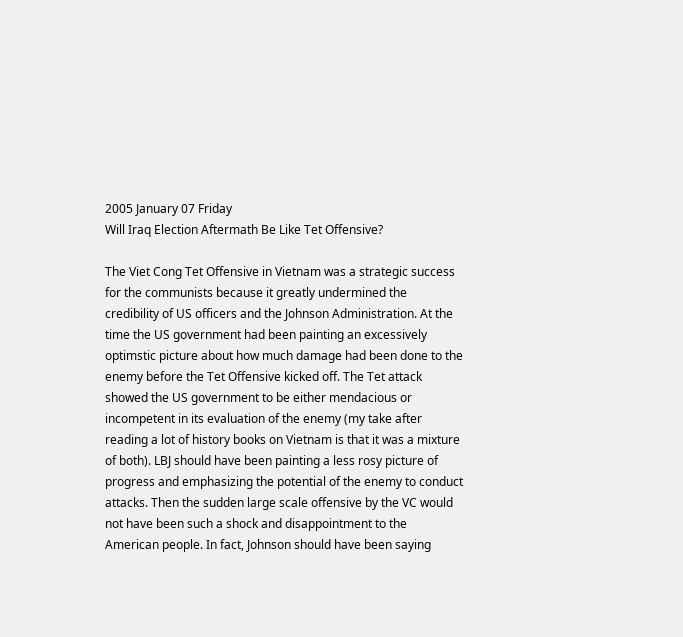2005 January 07 Friday
Will Iraq Election Aftermath Be Like Tet Offensive?

The Viet Cong Tet Offensive in Vietnam was a strategic success for the communists because it greatly undermined the credibility of US officers and the Johnson Administration. At the time the US government had been painting an excessively optimstic picture about how much damage had been done to the enemy before the Tet Offensive kicked off. The Tet attack showed the US government to be either mendacious or incompetent in its evaluation of the enemy (my take after reading a lot of history books on Vietnam is that it was a mixture of both). LBJ should have been painting a less rosy picture of progress and emphasizing the potential of the enemy to conduct attacks. Then the sudden large scale offensive by the VC would not have been such a shock and disappointment to the American people. In fact, Johnson should have been saying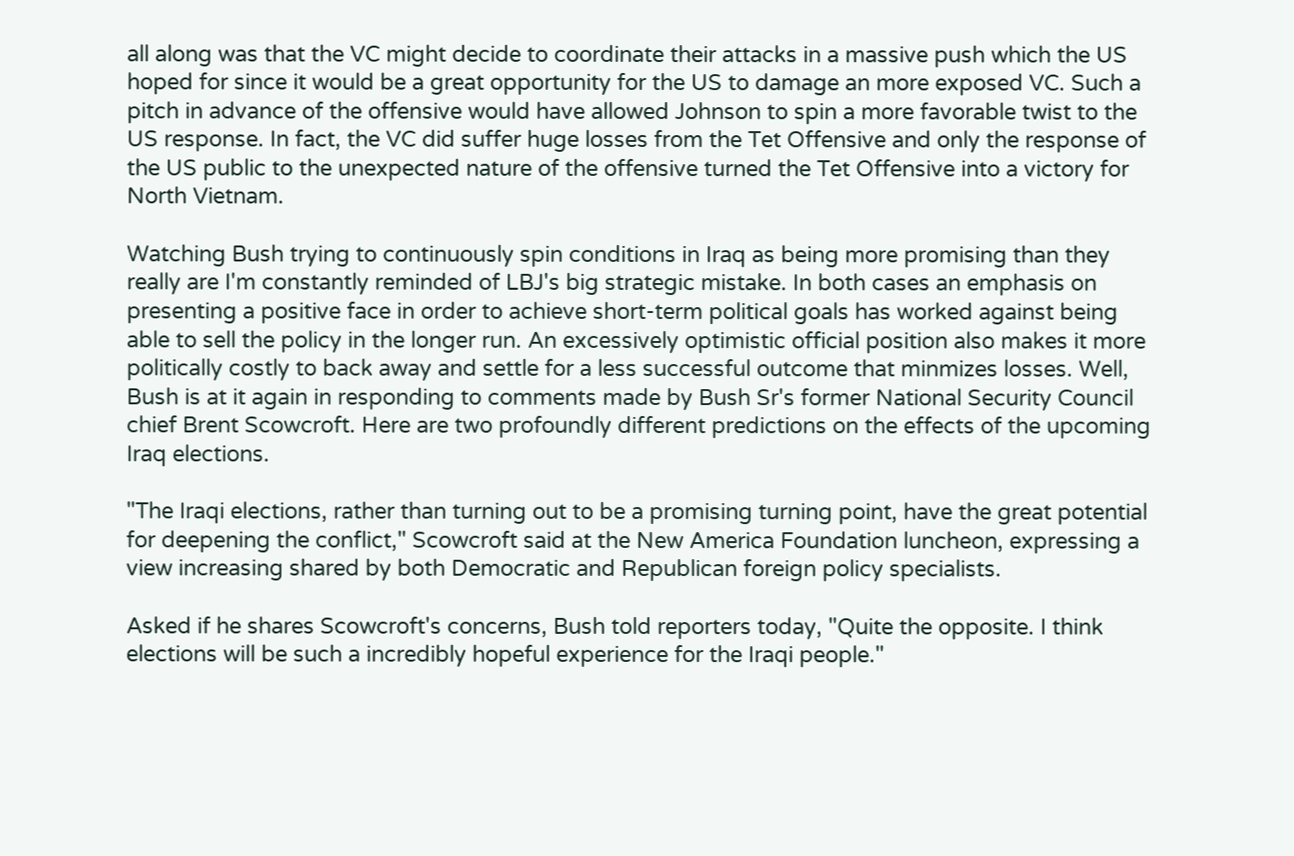all along was that the VC might decide to coordinate their attacks in a massive push which the US hoped for since it would be a great opportunity for the US to damage an more exposed VC. Such a pitch in advance of the offensive would have allowed Johnson to spin a more favorable twist to the US response. In fact, the VC did suffer huge losses from the Tet Offensive and only the response of the US public to the unexpected nature of the offensive turned the Tet Offensive into a victory for North Vietnam.

Watching Bush trying to continuously spin conditions in Iraq as being more promising than they really are I'm constantly reminded of LBJ's big strategic mistake. In both cases an emphasis on presenting a positive face in order to achieve short-term political goals has worked against being able to sell the policy in the longer run. An excessively optimistic official position also makes it more politically costly to back away and settle for a less successful outcome that minmizes losses. Well, Bush is at it again in responding to comments made by Bush Sr's former National Security Council chief Brent Scowcroft. Here are two profoundly different predictions on the effects of the upcoming Iraq elections.

"The Iraqi elections, rather than turning out to be a promising turning point, have the great potential for deepening the conflict," Scowcroft said at the New America Foundation luncheon, expressing a view increasing shared by both Democratic and Republican foreign policy specialists.

Asked if he shares Scowcroft's concerns, Bush told reporters today, "Quite the opposite. I think elections will be such a incredibly hopeful experience for the Iraqi people."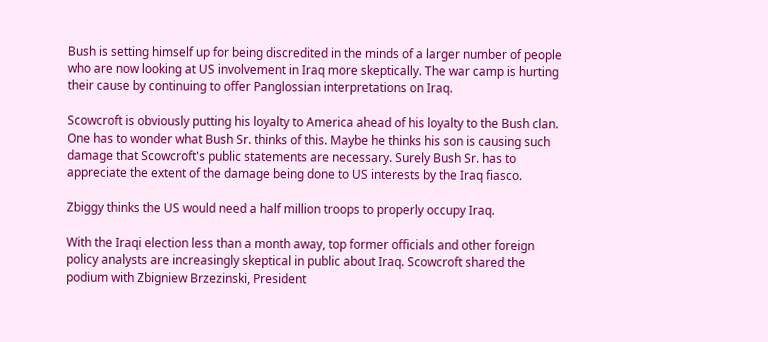Bush is setting himself up for being discredited in the minds of a larger number of people who are now looking at US involvement in Iraq more skeptically. The war camp is hurting their cause by continuing to offer Panglossian interpretations on Iraq.

Scowcroft is obviously putting his loyalty to America ahead of his loyalty to the Bush clan. One has to wonder what Bush Sr. thinks of this. Maybe he thinks his son is causing such damage that Scowcroft's public statements are necessary. Surely Bush Sr. has to appreciate the extent of the damage being done to US interests by the Iraq fiasco.

Zbiggy thinks the US would need a half million troops to properly occupy Iraq.

With the Iraqi election less than a month away, top former officials and other foreign policy analysts are increasingly skeptical in public about Iraq. Scowcroft shared the podium with Zbigniew Brzezinski, President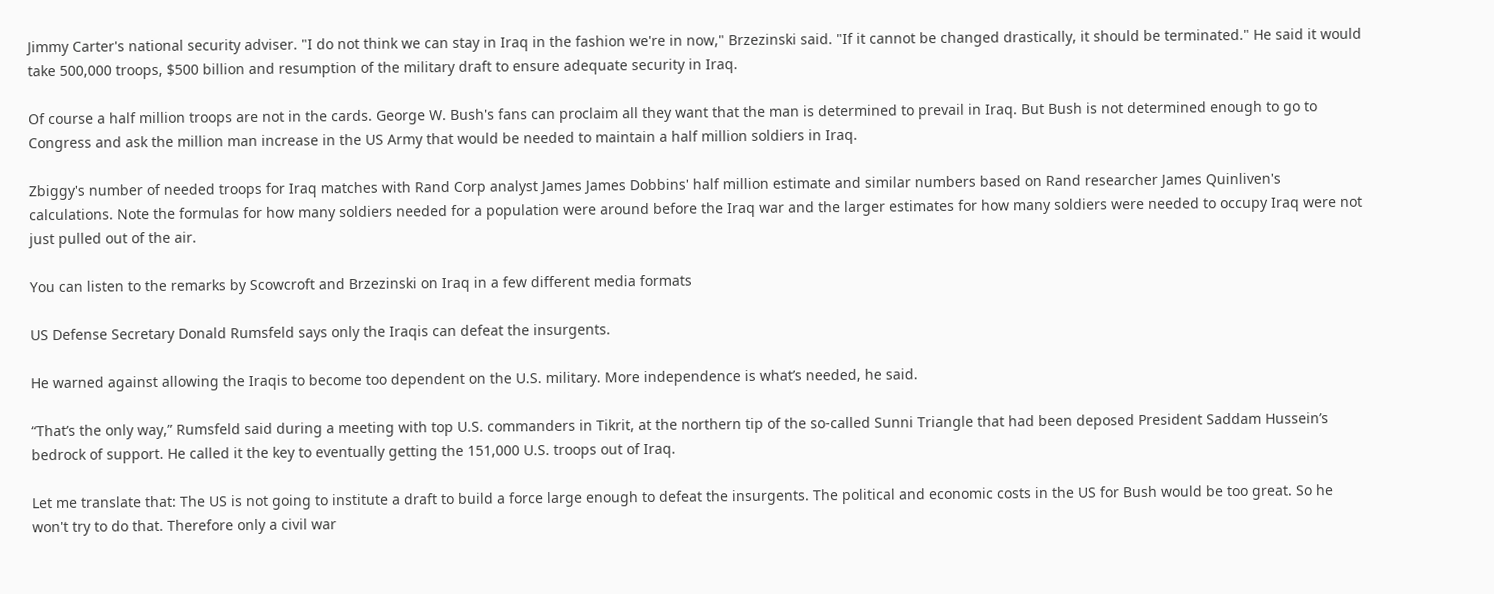Jimmy Carter's national security adviser. "I do not think we can stay in Iraq in the fashion we're in now," Brzezinski said. "If it cannot be changed drastically, it should be terminated." He said it would take 500,000 troops, $500 billion and resumption of the military draft to ensure adequate security in Iraq.

Of course a half million troops are not in the cards. George W. Bush's fans can proclaim all they want that the man is determined to prevail in Iraq. But Bush is not determined enough to go to Congress and ask the million man increase in the US Army that would be needed to maintain a half million soldiers in Iraq.

Zbiggy's number of needed troops for Iraq matches with Rand Corp analyst James James Dobbins' half million estimate and similar numbers based on Rand researcher James Quinliven's calculations. Note the formulas for how many soldiers needed for a population were around before the Iraq war and the larger estimates for how many soldiers were needed to occupy Iraq were not just pulled out of the air.

You can listen to the remarks by Scowcroft and Brzezinski on Iraq in a few different media formats

US Defense Secretary Donald Rumsfeld says only the Iraqis can defeat the insurgents.

He warned against allowing the Iraqis to become too dependent on the U.S. military. More independence is what’s needed, he said.

“That’s the only way,” Rumsfeld said during a meeting with top U.S. commanders in Tikrit, at the northern tip of the so-called Sunni Triangle that had been deposed President Saddam Hussein’s bedrock of support. He called it the key to eventually getting the 151,000 U.S. troops out of Iraq.

Let me translate that: The US is not going to institute a draft to build a force large enough to defeat the insurgents. The political and economic costs in the US for Bush would be too great. So he won't try to do that. Therefore only a civil war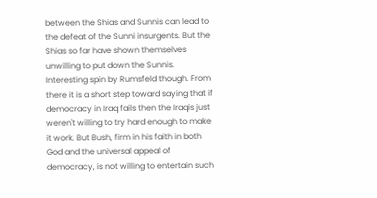between the Shias and Sunnis can lead to the defeat of the Sunni insurgents. But the Shias so far have shown themselves unwilling to put down the Sunnis. Interesting spin by Rumsfeld though. From there it is a short step toward saying that if democracy in Iraq fails then the Iraqis just weren't willing to try hard enough to make it work. But Bush, firm in his faith in both God and the universal appeal of democracy, is not willing to entertain such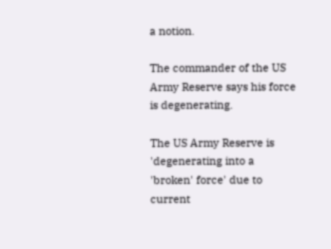a notion.

The commander of the US Army Reserve says his force is degenerating.

The US Army Reserve is 'degenerating into a 'broken' force' due to current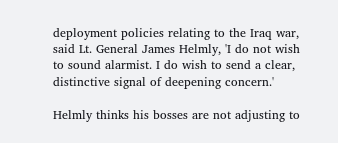deployment policies relating to the Iraq war, said Lt. General James Helmly, 'I do not wish to sound alarmist. I do wish to send a clear, distinctive signal of deepening concern.'

Helmly thinks his bosses are not adjusting to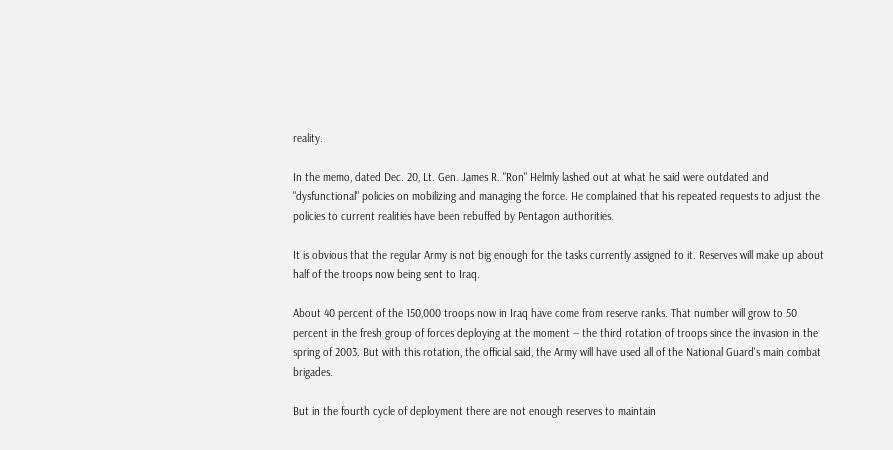reality.

In the memo, dated Dec. 20, Lt. Gen. James R. "Ron" Helmly lashed out at what he said were outdated and "dysfunctional" policies on mobilizing and managing the force. He complained that his repeated requests to adjust the policies to current realities have been rebuffed by Pentagon authorities.

It is obvious that the regular Army is not big enough for the tasks currently assigned to it. Reserves will make up about half of the troops now being sent to Iraq.

About 40 percent of the 150,000 troops now in Iraq have come from reserve ranks. That number will grow to 50 percent in the fresh group of forces deploying at the moment -- the third rotation of troops since the invasion in the spring of 2003. But with this rotation, the official said, the Army will have used all of the National Guard's main combat brigades.

But in the fourth cycle of deployment there are not enough reserves to maintain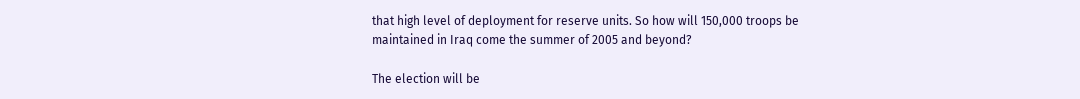that high level of deployment for reserve units. So how will 150,000 troops be maintained in Iraq come the summer of 2005 and beyond?

The election will be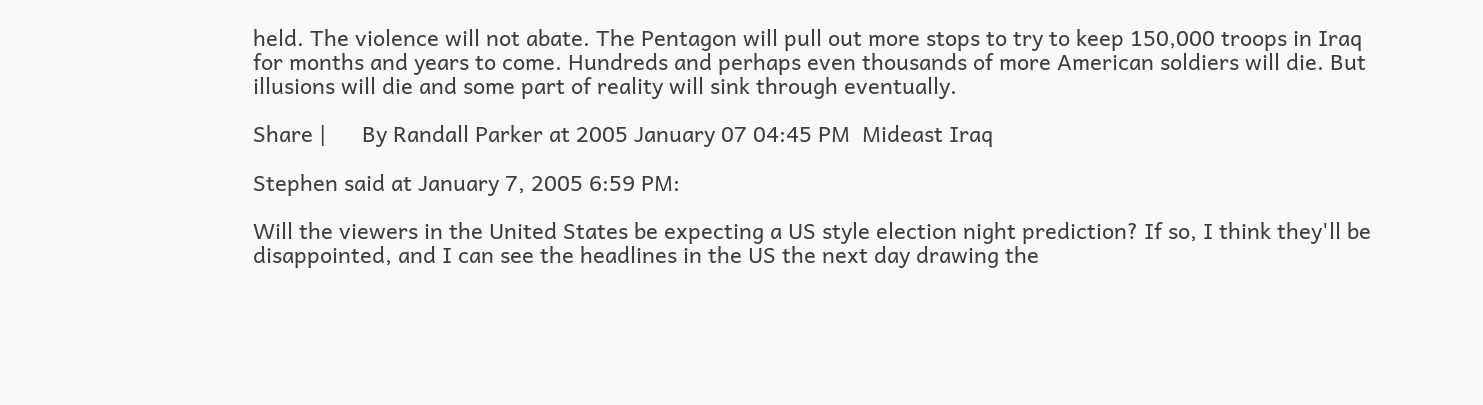held. The violence will not abate. The Pentagon will pull out more stops to try to keep 150,000 troops in Iraq for months and years to come. Hundreds and perhaps even thousands of more American soldiers will die. But illusions will die and some part of reality will sink through eventually.

Share |      By Randall Parker at 2005 January 07 04:45 PM  Mideast Iraq

Stephen said at January 7, 2005 6:59 PM:

Will the viewers in the United States be expecting a US style election night prediction? If so, I think they'll be disappointed, and I can see the headlines in the US the next day drawing the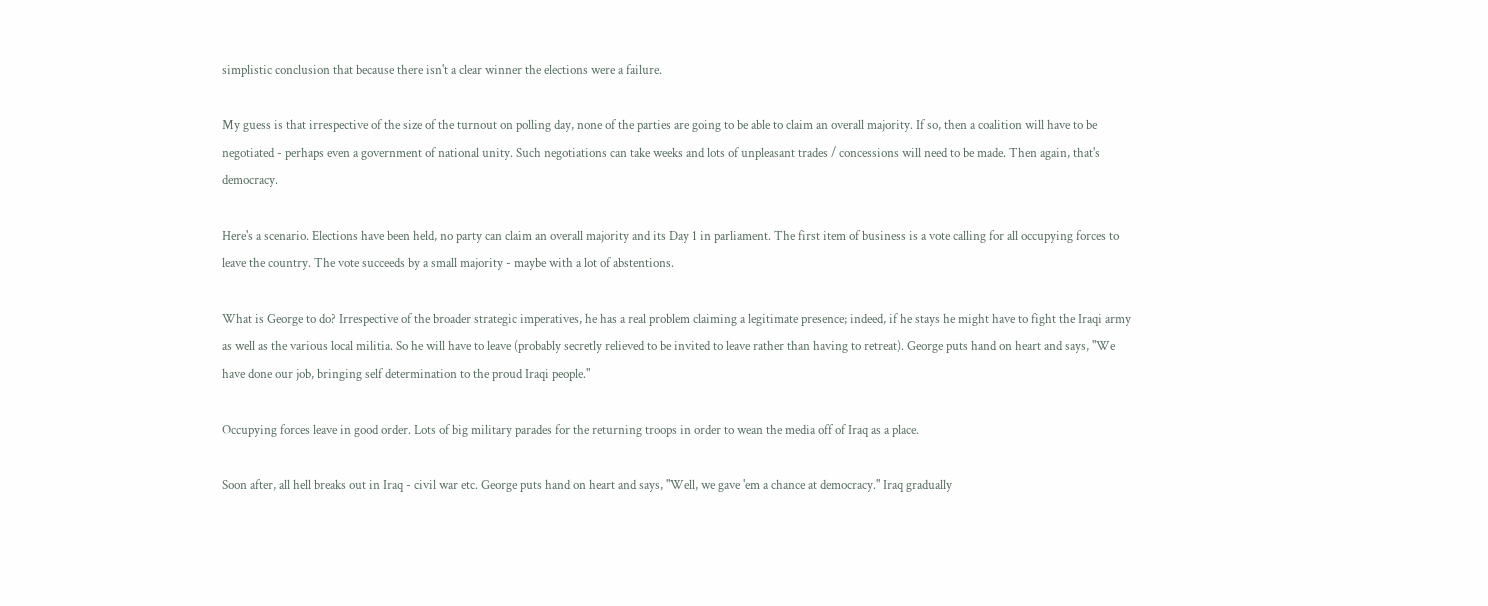simplistic conclusion that because there isn't a clear winner the elections were a failure.

My guess is that irrespective of the size of the turnout on polling day, none of the parties are going to be able to claim an overall majority. If so, then a coalition will have to be negotiated - perhaps even a government of national unity. Such negotiations can take weeks and lots of unpleasant trades / concessions will need to be made. Then again, that's democracy.

Here's a scenario. Elections have been held, no party can claim an overall majority and its Day 1 in parliament. The first item of business is a vote calling for all occupying forces to leave the country. The vote succeeds by a small majority - maybe with a lot of abstentions.

What is George to do? Irrespective of the broader strategic imperatives, he has a real problem claiming a legitimate presence; indeed, if he stays he might have to fight the Iraqi army as well as the various local militia. So he will have to leave (probably secretly relieved to be invited to leave rather than having to retreat). George puts hand on heart and says, "We have done our job, bringing self determination to the proud Iraqi people."

Occupying forces leave in good order. Lots of big military parades for the returning troops in order to wean the media off of Iraq as a place.

Soon after, all hell breaks out in Iraq - civil war etc. George puts hand on heart and says, "Well, we gave 'em a chance at democracy." Iraq gradually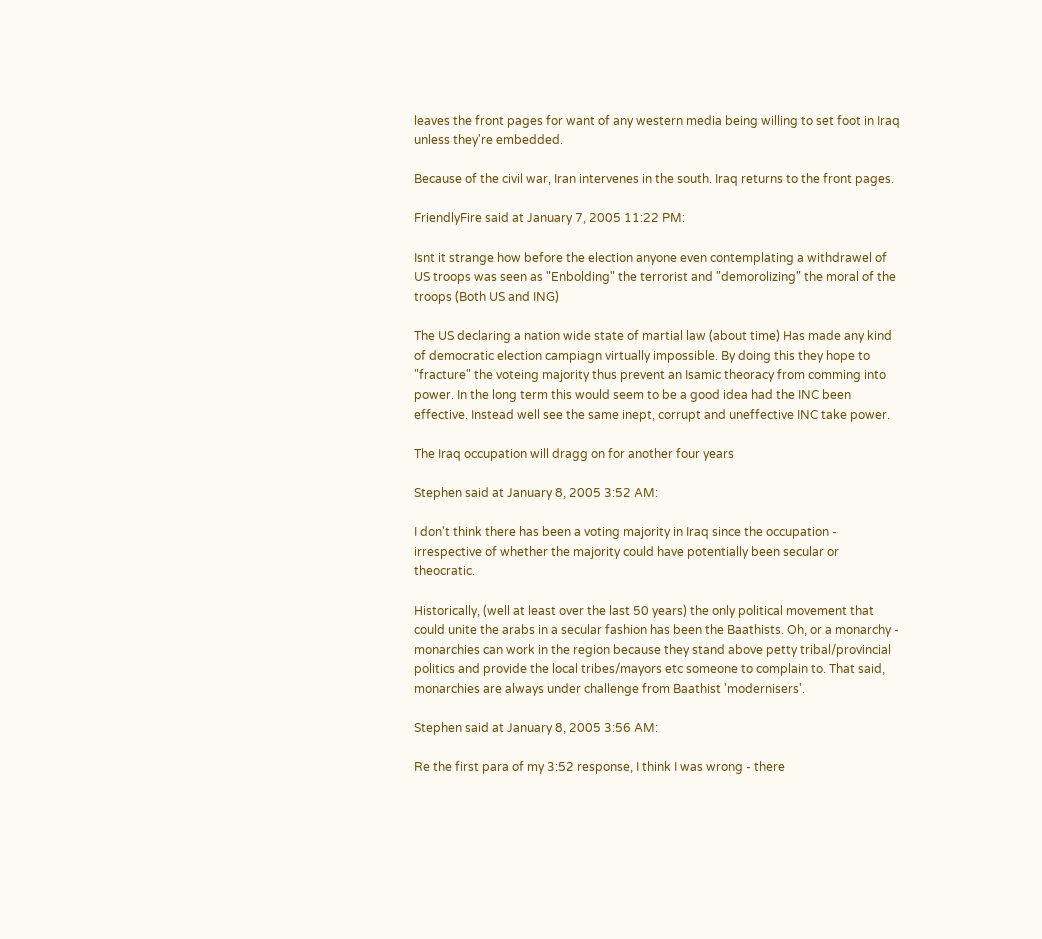leaves the front pages for want of any western media being willing to set foot in Iraq unless they're embedded.

Because of the civil war, Iran intervenes in the south. Iraq returns to the front pages.

FriendlyFire said at January 7, 2005 11:22 PM:

Isnt it strange how before the election anyone even contemplating a withdrawel of US troops was seen as "Enbolding" the terrorist and "demorolizing" the moral of the troops (Both US and ING)

The US declaring a nation wide state of martial law (about time) Has made any kind of democratic election campiagn virtually impossible. By doing this they hope to "fracture" the voteing majority thus prevent an Isamic theoracy from comming into power. In the long term this would seem to be a good idea had the INC been effective. Instead well see the same inept, corrupt and uneffective INC take power.

The Iraq occupation will dragg on for another four years

Stephen said at January 8, 2005 3:52 AM:

I don't think there has been a voting majority in Iraq since the occupation - irrespective of whether the majority could have potentially been secular or theocratic.

Historically, (well at least over the last 50 years) the only political movement that could unite the arabs in a secular fashion has been the Baathists. Oh, or a monarchy - monarchies can work in the region because they stand above petty tribal/provincial politics and provide the local tribes/mayors etc someone to complain to. That said, monarchies are always under challenge from Baathist 'modernisers'.

Stephen said at January 8, 2005 3:56 AM:

Re the first para of my 3:52 response, I think I was wrong - there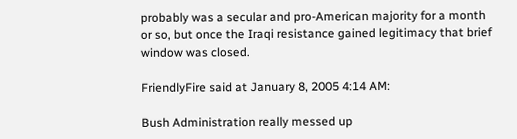probably was a secular and pro-American majority for a month or so, but once the Iraqi resistance gained legitimacy that brief window was closed.

FriendlyFire said at January 8, 2005 4:14 AM:

Bush Administration really messed up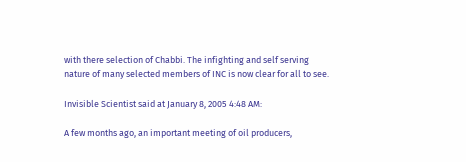with there selection of Chabbi. The infighting and self serving nature of many selected members of INC is now clear for all to see.

Invisible Scientist said at January 8, 2005 4:48 AM:

A few months ago, an important meeting of oil producers,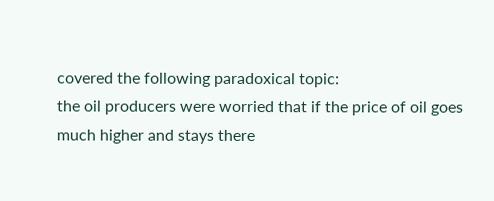covered the following paradoxical topic:
the oil producers were worried that if the price of oil goes much higher and stays there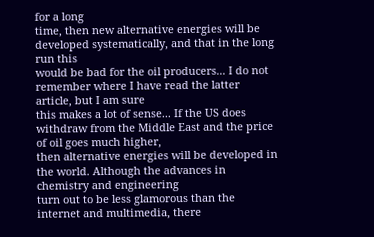for a long
time, then new alternative energies will be developed systematically, and that in the long run this
would be bad for the oil producers... I do not remember where I have read the latter article, but I am sure
this makes a lot of sense... If the US does withdraw from the Middle East and the price of oil goes much higher,
then alternative energies will be developed in the world. Although the advances in chemistry and engineering
turn out to be less glamorous than the internet and multimedia, there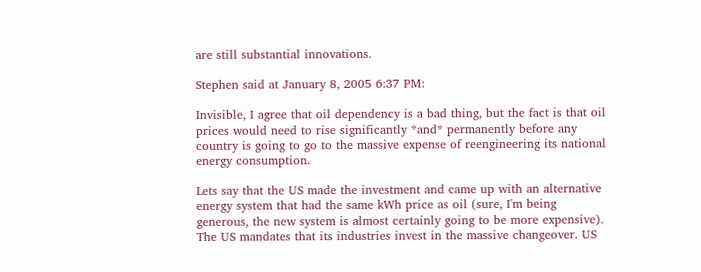are still substantial innovations.

Stephen said at January 8, 2005 6:37 PM:

Invisible, I agree that oil dependency is a bad thing, but the fact is that oil prices would need to rise significantly *and* permanently before any country is going to go to the massive expense of reengineering its national energy consumption.

Lets say that the US made the investment and came up with an alternative energy system that had the same kWh price as oil (sure, I'm being generous, the new system is almost certainly going to be more expensive). The US mandates that its industries invest in the massive changeover. US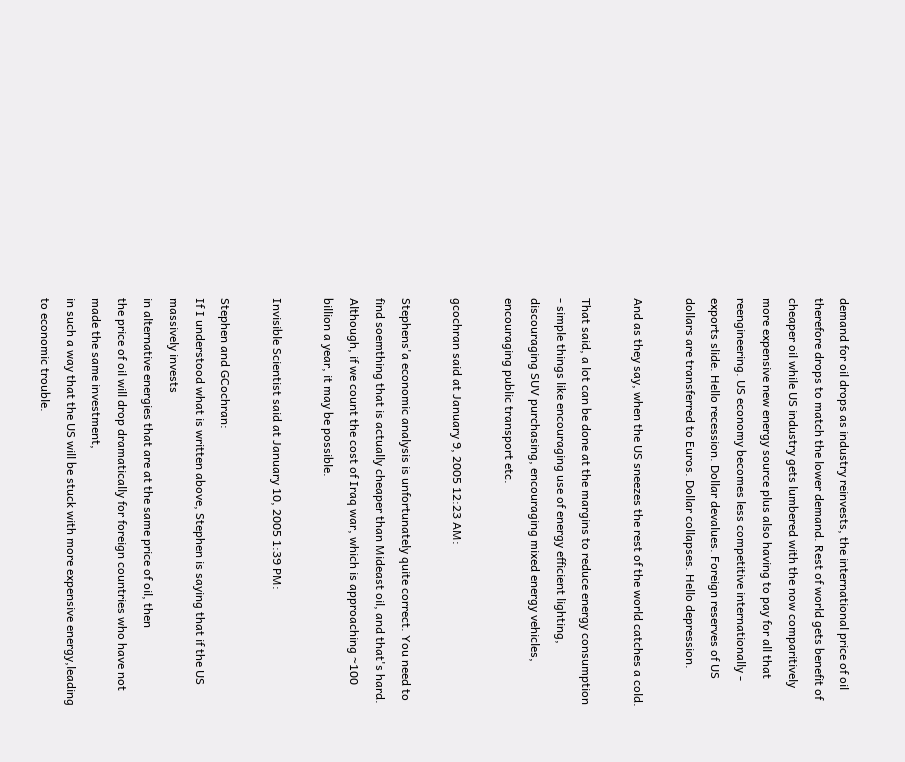demand for oil drops as industry reinvests, the international price of oil therefore drops to match the lower demand. Rest of world gets benefit of cheaper oil while US industry gets lumbered with the now comparitively more expensive new energy source plus also having to pay for all that reengineering. US economy becomes less competitive internationally - exports slide. Hello recession. Dollar devalues. Foreign reserves of US dollars are transferred to Euros. Dollar collapses. Hello depression.

And as they say, when the US sneezes the rest of the world catches a cold.

That said, a lot can be done at the margins to reduce energy consumption - simple things like encouraging use of energy efficient lighting, discouraging SUV purchasing, encouraging mixed energy vehicles, encouraging public transport etc.

gcochran said at January 9, 2005 12:23 AM:

Stephens'a economic analysis is unfortunately quite correct. You need to find soemthing that is actually cheaper than Mideast oil, and that's hard. Although, if we count the cost of Iraq war, which is approaching ~100 billion a year, it may be possible.

Invisible Scientist said at January 10, 2005 1:39 PM:

Stephen and GCochran:
If I understood what is written above, Stephen is saying that if the US massively invests
in alternative energies that are at the same price of oil, then
the price of oil will drop dramatically for foreign countries who have not made the same investment,
in such a way that the US will be stuck with more expensive energy,leading to economic trouble.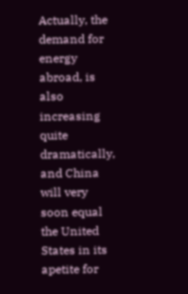Actually, the demand for energy abroad, is also increasing quite dramatically, and China will very
soon equal the United States in its apetite for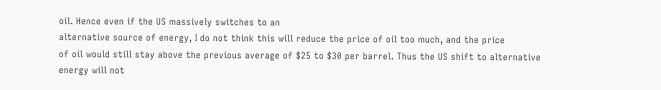oil. Hence even if the US massively switches to an
alternative source of energy, I do not think this will reduce the price of oil too much, and the price
of oil would still stay above the previous average of $25 to $30 per barrel. Thus the US shift to alternative
energy will not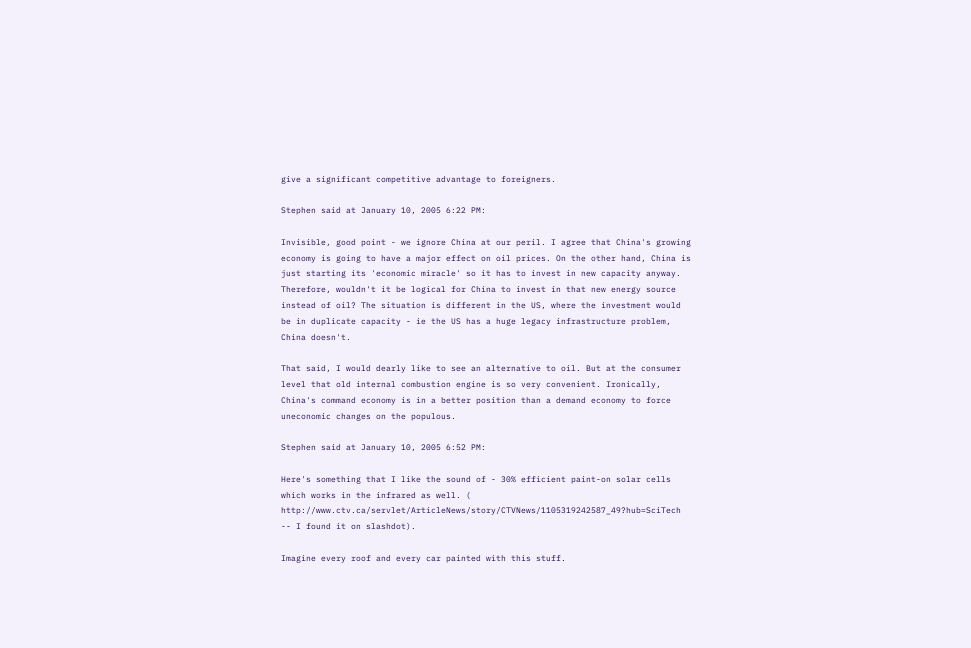give a significant competitive advantage to foreigners.

Stephen said at January 10, 2005 6:22 PM:

Invisible, good point - we ignore China at our peril. I agree that China's growing economy is going to have a major effect on oil prices. On the other hand, China is just starting its 'economic miracle' so it has to invest in new capacity anyway. Therefore, wouldn't it be logical for China to invest in that new energy source instead of oil? The situation is different in the US, where the investment would be in duplicate capacity - ie the US has a huge legacy infrastructure problem, China doesn't.

That said, I would dearly like to see an alternative to oil. But at the consumer level that old internal combustion engine is so very convenient. Ironically, China's command economy is in a better position than a demand economy to force uneconomic changes on the populous.

Stephen said at January 10, 2005 6:52 PM:

Here's something that I like the sound of - 30% efficient paint-on solar cells which works in the infrared as well. ( http://www.ctv.ca/servlet/ArticleNews/story/CTVNews/1105319242587_49?hub=SciTech -- I found it on slashdot).

Imagine every roof and every car painted with this stuff.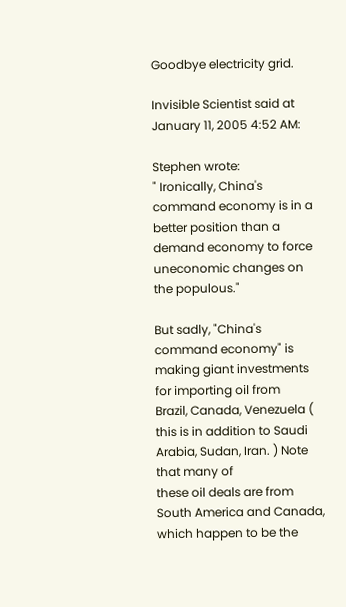Goodbye electricity grid.

Invisible Scientist said at January 11, 2005 4:52 AM:

Stephen wrote:
" Ironically, China's command economy is in a better position than a demand economy to force uneconomic changes on the populous."

But sadly, "China's command economy" is making giant investments for importing oil from
Brazil, Canada, Venezuela ( this is in addition to Saudi Arabia, Sudan, Iran. ) Note that many of
these oil deals are from South America and Canada, which happen to be the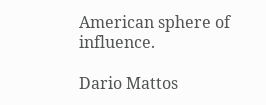American sphere of influence.

Dario Mattos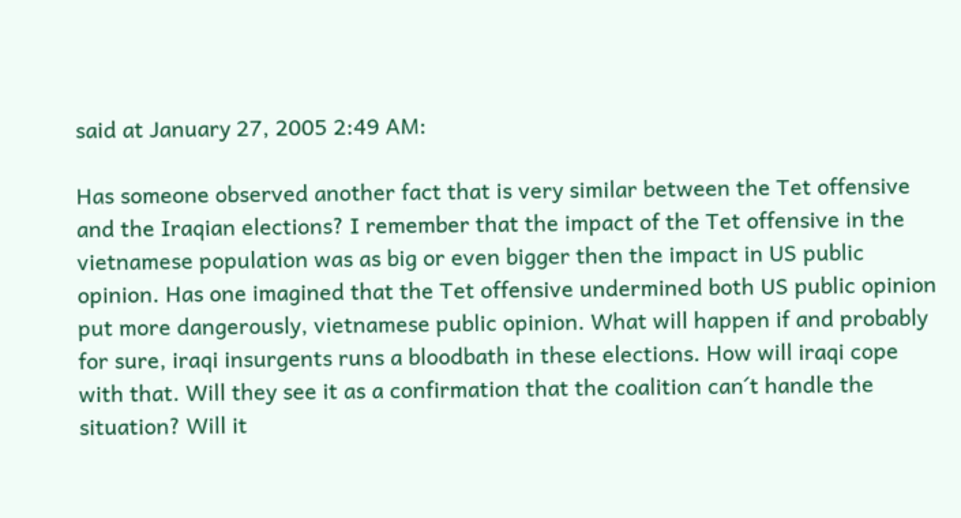said at January 27, 2005 2:49 AM:

Has someone observed another fact that is very similar between the Tet offensive and the Iraqian elections? I remember that the impact of the Tet offensive in the vietnamese population was as big or even bigger then the impact in US public opinion. Has one imagined that the Tet offensive undermined both US public opinion put more dangerously, vietnamese public opinion. What will happen if and probably for sure, iraqi insurgents runs a bloodbath in these elections. How will iraqi cope with that. Will they see it as a confirmation that the coalition can´t handle the situation? Will it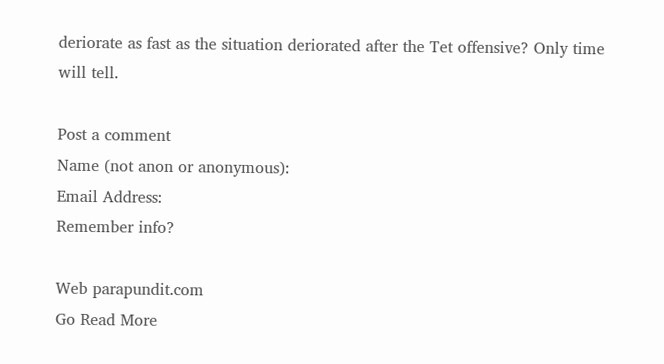deriorate as fast as the situation deriorated after the Tet offensive? Only time will tell.

Post a comment
Name (not anon or anonymous):
Email Address:
Remember info?

Web parapundit.com
Go Read More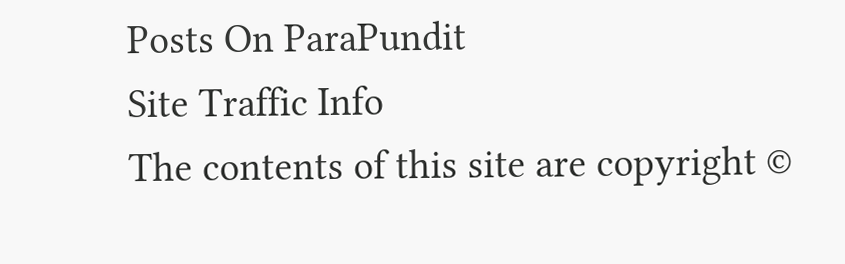Posts On ParaPundit
Site Traffic Info
The contents of this site are copyright ©